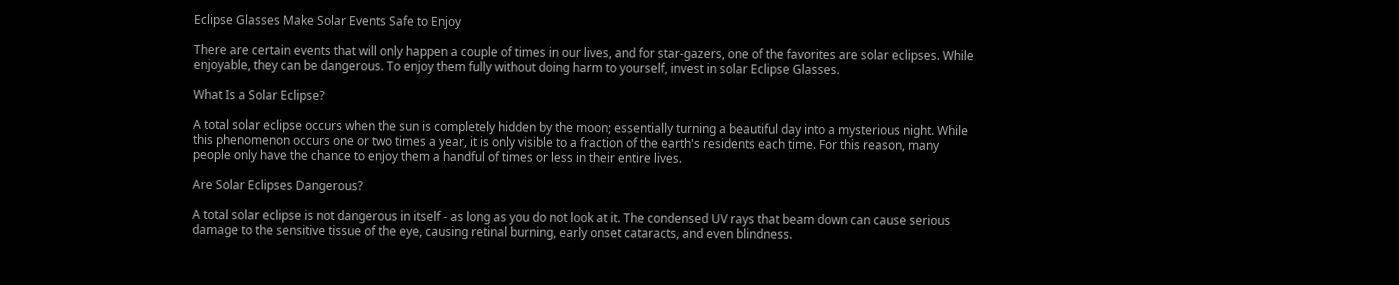Eclipse Glasses Make Solar Events Safe to Enjoy

There are certain events that will only happen a couple of times in our lives, and for star-gazers, one of the favorites are solar eclipses. While enjoyable, they can be dangerous. To enjoy them fully without doing harm to yourself, invest in solar Eclipse Glasses.

What Is a Solar Eclipse?

A total solar eclipse occurs when the sun is completely hidden by the moon; essentially turning a beautiful day into a mysterious night. While this phenomenon occurs one or two times a year, it is only visible to a fraction of the earth's residents each time. For this reason, many people only have the chance to enjoy them a handful of times or less in their entire lives.

Are Solar Eclipses Dangerous?

A total solar eclipse is not dangerous in itself - as long as you do not look at it. The condensed UV rays that beam down can cause serious damage to the sensitive tissue of the eye, causing retinal burning, early onset cataracts, and even blindness.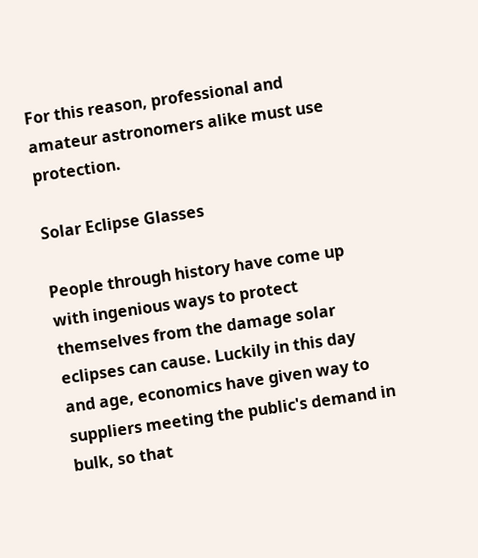For this reason, professional and amateur astronomers alike must use protection.

Solar Eclipse Glasses

People through history have come up with ingenious ways to protect themselves from the damage solar eclipses can cause. Luckily in this day and age, economics have given way to suppliers meeting the public's demand in bulk, so that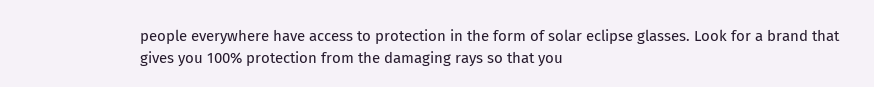people everywhere have access to protection in the form of solar eclipse glasses. Look for a brand that gives you 100% protection from the damaging rays so that you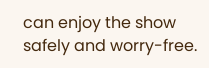can enjoy the show safely and worry-free.